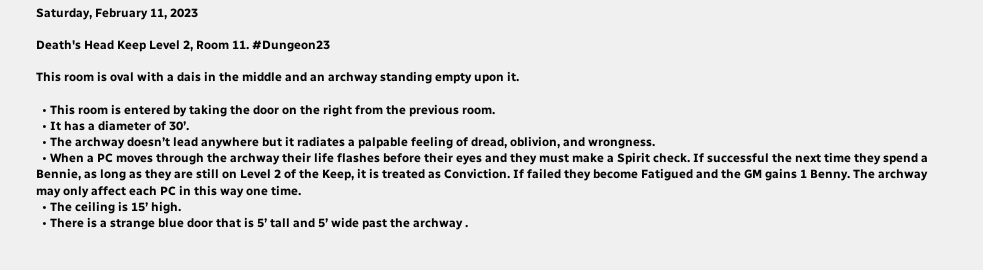Saturday, February 11, 2023

Death's Head Keep Level 2, Room 11. #Dungeon23

This room is oval with a dais in the middle and an archway standing empty upon it.

  • This room is entered by taking the door on the right from the previous room.
  • It has a diameter of 30’.
  • The archway doesn’t lead anywhere but it radiates a palpable feeling of dread, oblivion, and wrongness.
  • When a PC moves through the archway their life flashes before their eyes and they must make a Spirit check. If successful the next time they spend a Bennie, as long as they are still on Level 2 of the Keep, it is treated as Conviction. If failed they become Fatigued and the GM gains 1 Benny. The archway may only affect each PC in this way one time.
  • The ceiling is 15’ high.
  • There is a strange blue door that is 5’ tall and 5’ wide past the archway .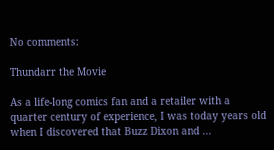No comments:

Thundarr the Movie

As a life-long comics fan and a retailer with a quarter century of experience, I was today years old when I discovered that Buzz Dixon and ...